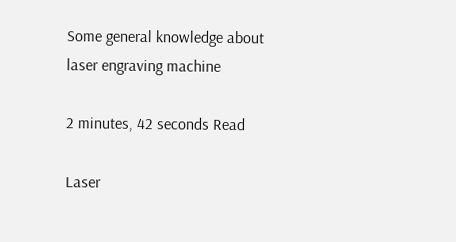Some general knowledge about laser engraving machine

2 minutes, 42 seconds Read

Laser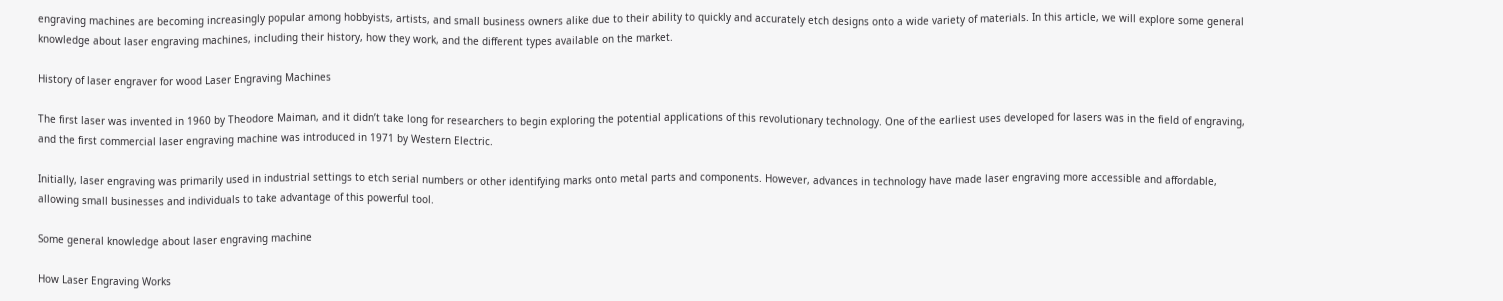engraving machines are becoming increasingly popular among hobbyists, artists, and small business owners alike due to their ability to quickly and accurately etch designs onto a wide variety of materials. In this article, we will explore some general knowledge about laser engraving machines, including their history, how they work, and the different types available on the market.

History of laser engraver for wood Laser Engraving Machines

The first laser was invented in 1960 by Theodore Maiman, and it didn’t take long for researchers to begin exploring the potential applications of this revolutionary technology. One of the earliest uses developed for lasers was in the field of engraving, and the first commercial laser engraving machine was introduced in 1971 by Western Electric.

Initially, laser engraving was primarily used in industrial settings to etch serial numbers or other identifying marks onto metal parts and components. However, advances in technology have made laser engraving more accessible and affordable, allowing small businesses and individuals to take advantage of this powerful tool.

Some general knowledge about laser engraving machine

How Laser Engraving Works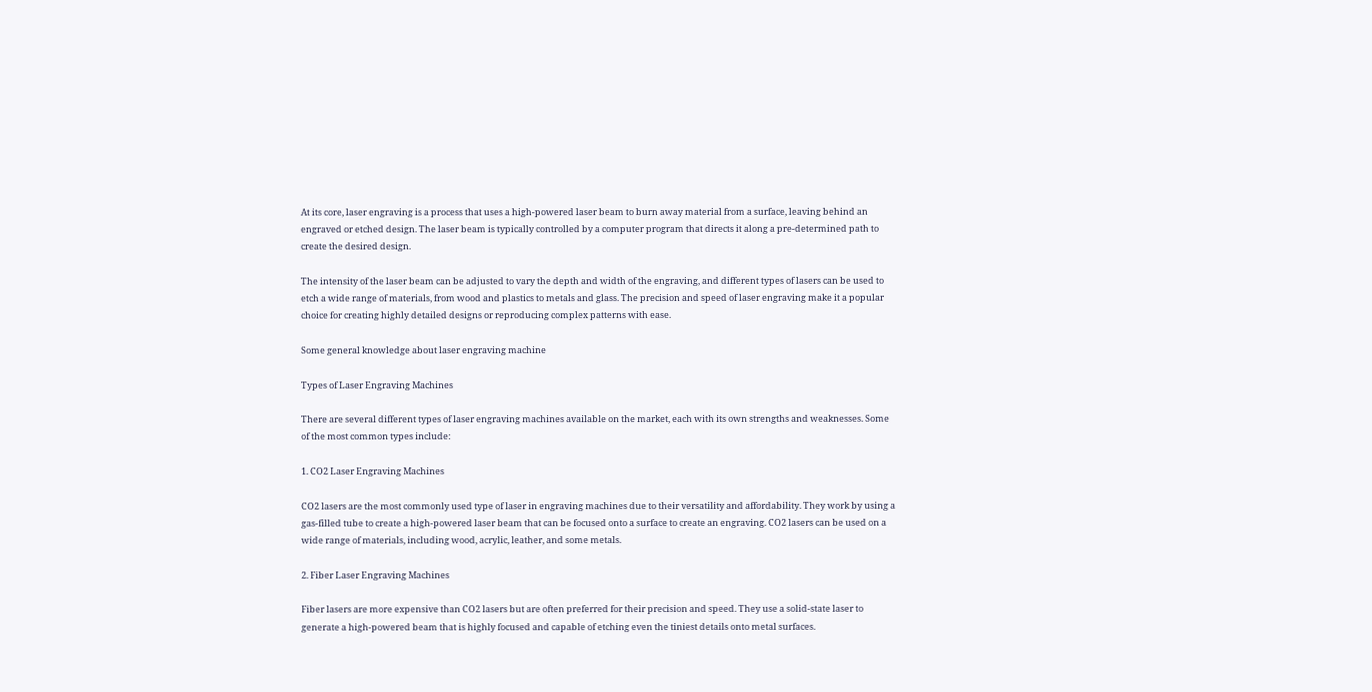At its core, laser engraving is a process that uses a high-powered laser beam to burn away material from a surface, leaving behind an engraved or etched design. The laser beam is typically controlled by a computer program that directs it along a pre-determined path to create the desired design.

The intensity of the laser beam can be adjusted to vary the depth and width of the engraving, and different types of lasers can be used to etch a wide range of materials, from wood and plastics to metals and glass. The precision and speed of laser engraving make it a popular choice for creating highly detailed designs or reproducing complex patterns with ease.

Some general knowledge about laser engraving machine

Types of Laser Engraving Machines

There are several different types of laser engraving machines available on the market, each with its own strengths and weaknesses. Some of the most common types include:

1. CO2 Laser Engraving Machines

CO2 lasers are the most commonly used type of laser in engraving machines due to their versatility and affordability. They work by using a gas-filled tube to create a high-powered laser beam that can be focused onto a surface to create an engraving. CO2 lasers can be used on a wide range of materials, including wood, acrylic, leather, and some metals.

2. Fiber Laser Engraving Machines

Fiber lasers are more expensive than CO2 lasers but are often preferred for their precision and speed. They use a solid-state laser to generate a high-powered beam that is highly focused and capable of etching even the tiniest details onto metal surfaces.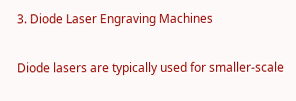3. Diode Laser Engraving Machines

Diode lasers are typically used for smaller-scale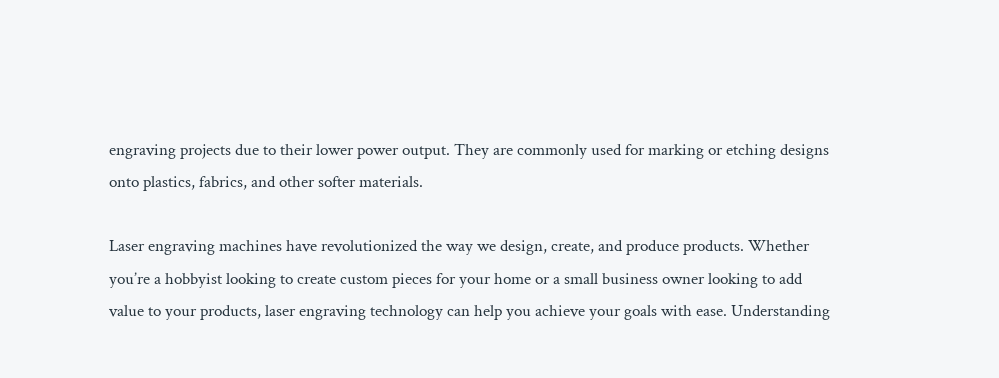engraving projects due to their lower power output. They are commonly used for marking or etching designs onto plastics, fabrics, and other softer materials.

Laser engraving machines have revolutionized the way we design, create, and produce products. Whether you’re a hobbyist looking to create custom pieces for your home or a small business owner looking to add value to your products, laser engraving technology can help you achieve your goals with ease. Understanding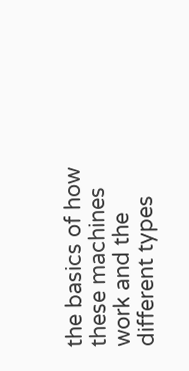the basics of how these machines work and the different types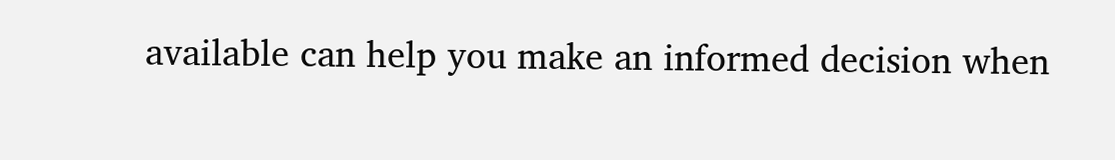available can help you make an informed decision when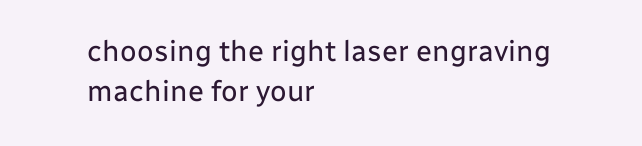choosing the right laser engraving machine for your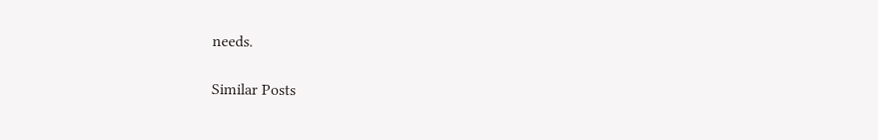needs.

Similar Posts